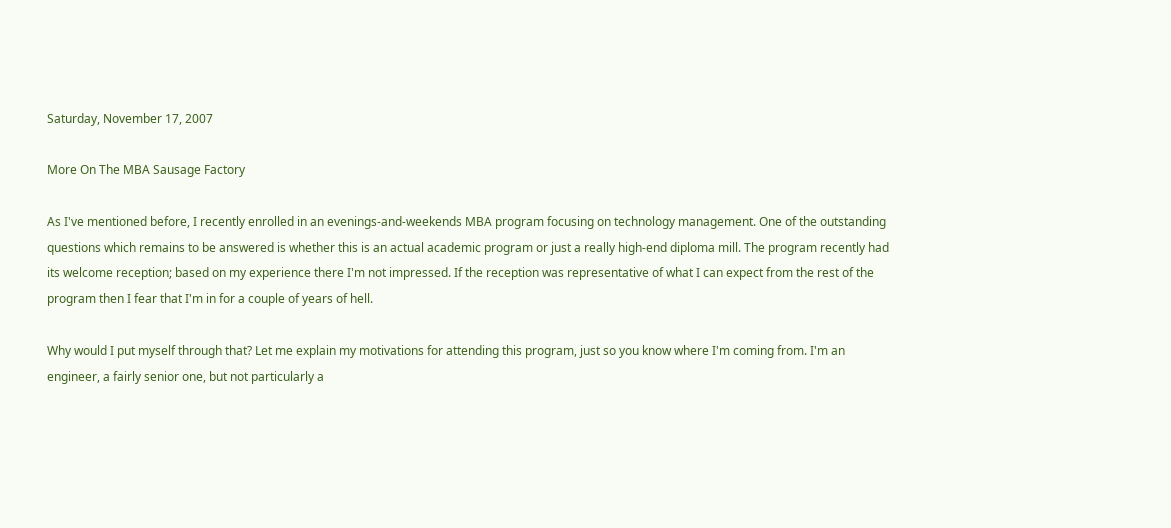Saturday, November 17, 2007

More On The MBA Sausage Factory

As I've mentioned before, I recently enrolled in an evenings-and-weekends MBA program focusing on technology management. One of the outstanding questions which remains to be answered is whether this is an actual academic program or just a really high-end diploma mill. The program recently had its welcome reception; based on my experience there I'm not impressed. If the reception was representative of what I can expect from the rest of the program then I fear that I'm in for a couple of years of hell.

Why would I put myself through that? Let me explain my motivations for attending this program, just so you know where I'm coming from. I'm an engineer, a fairly senior one, but not particularly a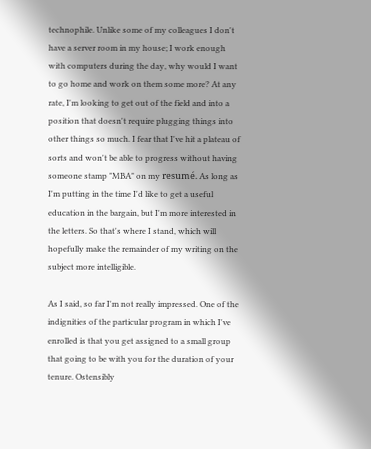technophile. Unlike some of my colleagues I don't have a server room in my house; I work enough with computers during the day, why would I want to go home and work on them some more? At any rate, I'm looking to get out of the field and into a position that doesn't require plugging things into other things so much. I fear that I've hit a plateau of sorts and won't be able to progress without having someone stamp "MBA" on my resumé. As long as I'm putting in the time I'd like to get a useful education in the bargain, but I'm more interested in the letters. So that's where I stand, which will hopefully make the remainder of my writing on the subject more intelligible.

As I said, so far I'm not really impressed. One of the indignities of the particular program in which I've enrolled is that you get assigned to a small group that going to be with you for the duration of your tenure. Ostensibly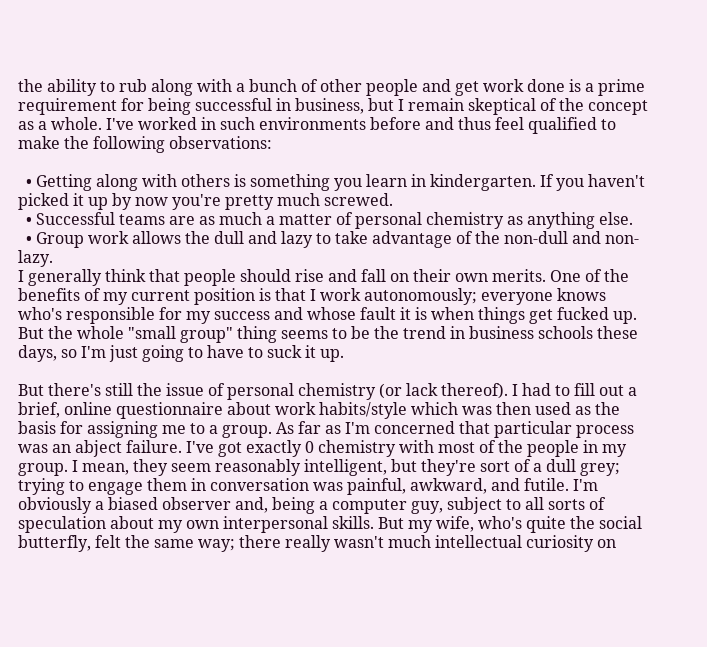the ability to rub along with a bunch of other people and get work done is a prime requirement for being successful in business, but I remain skeptical of the concept as a whole. I've worked in such environments before and thus feel qualified to make the following observations:

  • Getting along with others is something you learn in kindergarten. If you haven't picked it up by now you're pretty much screwed.
  • Successful teams are as much a matter of personal chemistry as anything else.
  • Group work allows the dull and lazy to take advantage of the non-dull and non-lazy.
I generally think that people should rise and fall on their own merits. One of the benefits of my current position is that I work autonomously; everyone knows who's responsible for my success and whose fault it is when things get fucked up. But the whole "small group" thing seems to be the trend in business schools these days, so I'm just going to have to suck it up.

But there's still the issue of personal chemistry (or lack thereof). I had to fill out a brief, online questionnaire about work habits/style which was then used as the basis for assigning me to a group. As far as I'm concerned that particular process was an abject failure. I've got exactly 0 chemistry with most of the people in my group. I mean, they seem reasonably intelligent, but they're sort of a dull grey; trying to engage them in conversation was painful, awkward, and futile. I'm obviously a biased observer and, being a computer guy, subject to all sorts of speculation about my own interpersonal skills. But my wife, who's quite the social butterfly, felt the same way; there really wasn't much intellectual curiosity on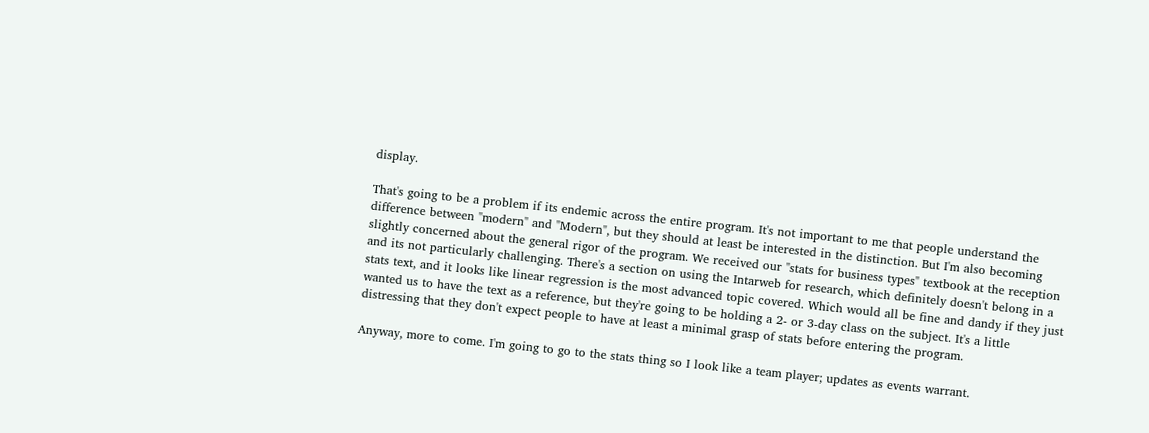display.

That's going to be a problem if its endemic across the entire program. It's not important to me that people understand the difference between "modern" and "Modern", but they should at least be interested in the distinction. But I'm also becoming slightly concerned about the general rigor of the program. We received our "stats for business types" textbook at the reception and its not particularly challenging. There's a section on using the Intarweb for research, which definitely doesn't belong in a stats text, and it looks like linear regression is the most advanced topic covered. Which would all be fine and dandy if they just wanted us to have the text as a reference, but they're going to be holding a 2- or 3-day class on the subject. It's a little distressing that they don't expect people to have at least a minimal grasp of stats before entering the program.

Anyway, more to come. I'm going to go to the stats thing so I look like a team player; updates as events warrant.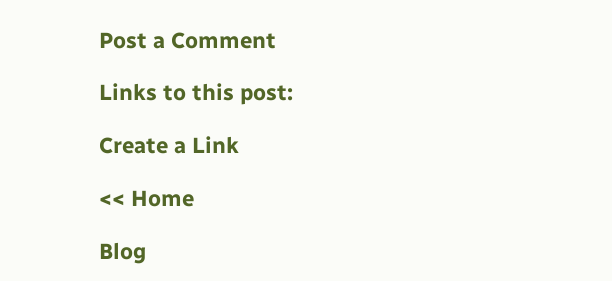Post a Comment

Links to this post:

Create a Link

<< Home

Blog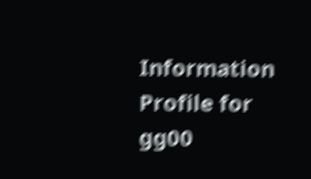Information Profile for gg00